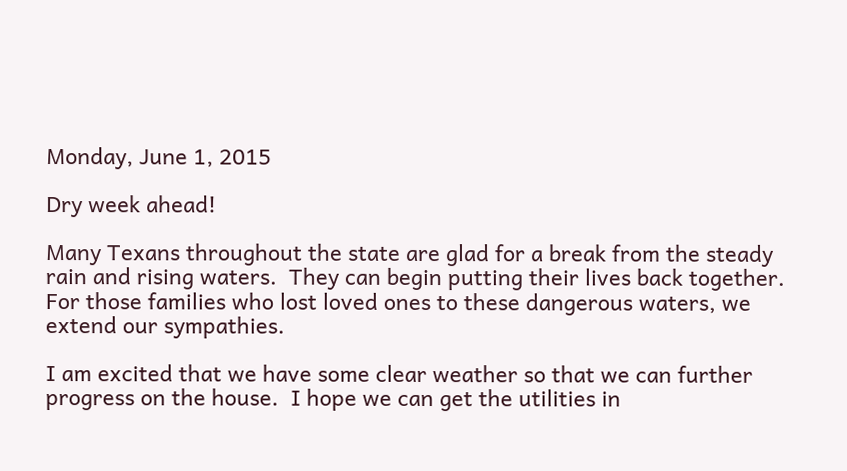Monday, June 1, 2015

Dry week ahead!

Many Texans throughout the state are glad for a break from the steady rain and rising waters.  They can begin putting their lives back together.  For those families who lost loved ones to these dangerous waters, we extend our sympathies.

I am excited that we have some clear weather so that we can further progress on the house.  I hope we can get the utilities in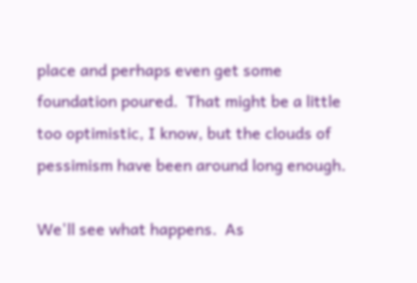place and perhaps even get some foundation poured.  That might be a little too optimistic, I know, but the clouds of pessimism have been around long enough.

We'll see what happens.  As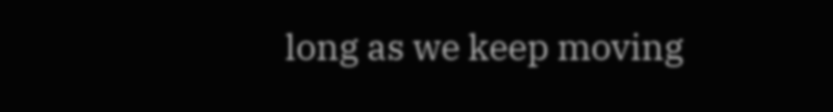long as we keep moving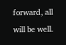forward, all will be well.